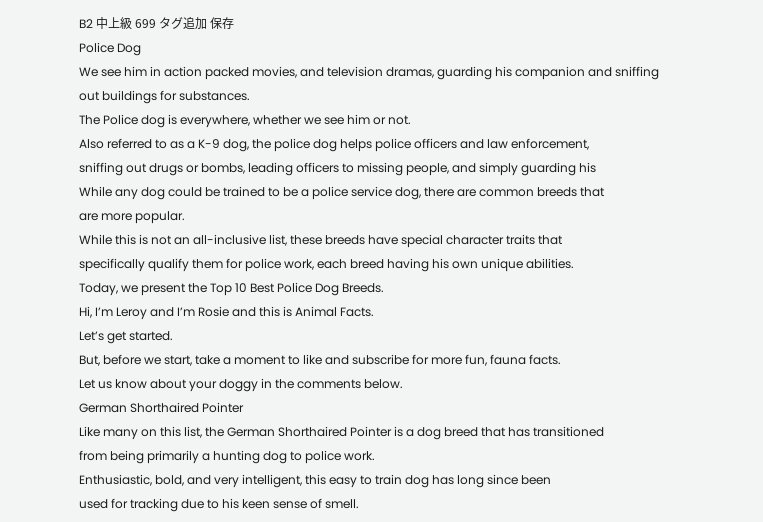B2 中上級 699 タグ追加 保存
Police Dog
We see him in action packed movies, and television dramas, guarding his companion and sniffing
out buildings for substances.
The Police dog is everywhere, whether we see him or not.
Also referred to as a K-9 dog, the police dog helps police officers and law enforcement,
sniffing out drugs or bombs, leading officers to missing people, and simply guarding his
While any dog could be trained to be a police service dog, there are common breeds that
are more popular.
While this is not an all-inclusive list, these breeds have special character traits that
specifically qualify them for police work, each breed having his own unique abilities.
Today, we present the Top 10 Best Police Dog Breeds.
Hi, I’m Leroy and I’m Rosie and this is Animal Facts.
Let’s get started.
But, before we start, take a moment to like and subscribe for more fun, fauna facts.
Let us know about your doggy in the comments below.
German Shorthaired Pointer
Like many on this list, the German Shorthaired Pointer is a dog breed that has transitioned
from being primarily a hunting dog to police work.
Enthusiastic, bold, and very intelligent, this easy to train dog has long since been
used for tracking due to his keen sense of smell.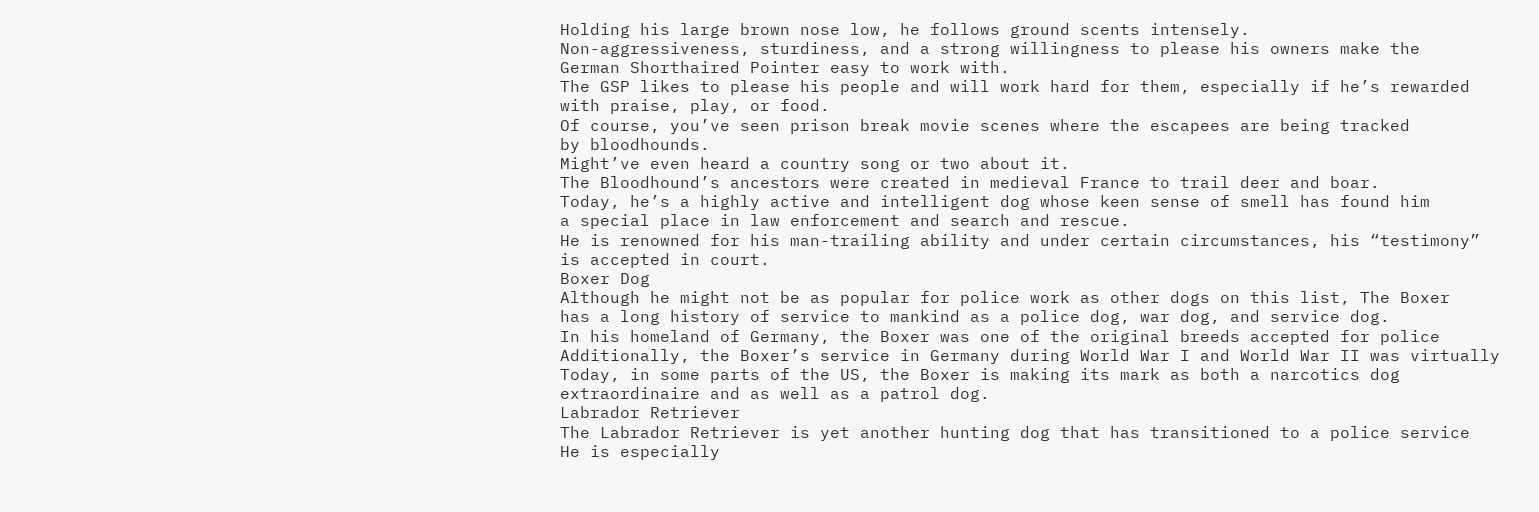Holding his large brown nose low, he follows ground scents intensely.
Non-aggressiveness, sturdiness, and a strong willingness to please his owners make the
German Shorthaired Pointer easy to work with.
The GSP likes to please his people and will work hard for them, especially if he’s rewarded
with praise, play, or food.
Of course, you’ve seen prison break movie scenes where the escapees are being tracked
by bloodhounds.
Might’ve even heard a country song or two about it.
The Bloodhound’s ancestors were created in medieval France to trail deer and boar.
Today, he’s a highly active and intelligent dog whose keen sense of smell has found him
a special place in law enforcement and search and rescue.
He is renowned for his man-trailing ability and under certain circumstances, his “testimony”
is accepted in court.
Boxer Dog
Although he might not be as popular for police work as other dogs on this list, The Boxer
has a long history of service to mankind as a police dog, war dog, and service dog.
In his homeland of Germany, the Boxer was one of the original breeds accepted for police
Additionally, the Boxer’s service in Germany during World War I and World War II was virtually
Today, in some parts of the US, the Boxer is making its mark as both a narcotics dog
extraordinaire and as well as a patrol dog.
Labrador Retriever
The Labrador Retriever is yet another hunting dog that has transitioned to a police service
He is especially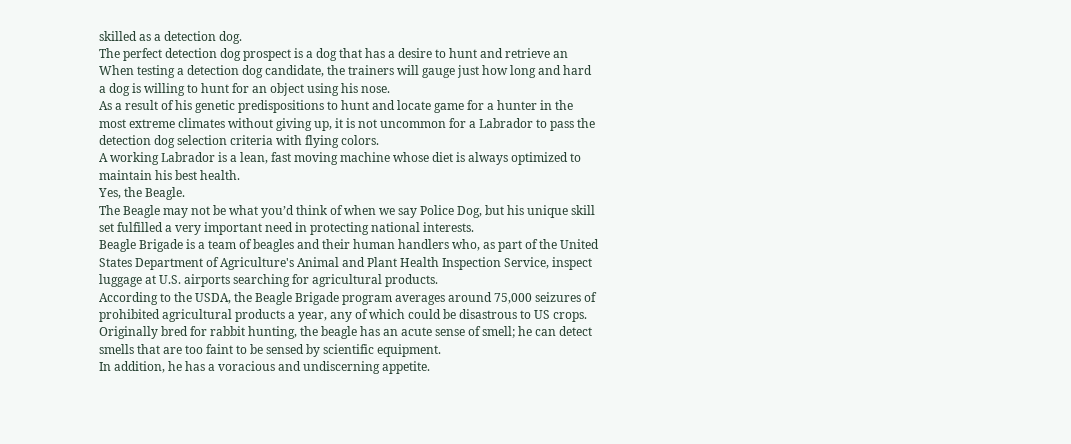skilled as a detection dog.
The perfect detection dog prospect is a dog that has a desire to hunt and retrieve an
When testing a detection dog candidate, the trainers will gauge just how long and hard
a dog is willing to hunt for an object using his nose.
As a result of his genetic predispositions to hunt and locate game for a hunter in the
most extreme climates without giving up, it is not uncommon for a Labrador to pass the
detection dog selection criteria with flying colors.
A working Labrador is a lean, fast moving machine whose diet is always optimized to
maintain his best health.
Yes, the Beagle.
The Beagle may not be what you’d think of when we say Police Dog, but his unique skill
set fulfilled a very important need in protecting national interests.
Beagle Brigade is a team of beagles and their human handlers who, as part of the United
States Department of Agriculture's Animal and Plant Health Inspection Service, inspect
luggage at U.S. airports searching for agricultural products.
According to the USDA, the Beagle Brigade program averages around 75,000 seizures of
prohibited agricultural products a year, any of which could be disastrous to US crops.
Originally bred for rabbit hunting, the beagle has an acute sense of smell; he can detect
smells that are too faint to be sensed by scientific equipment.
In addition, he has a voracious and undiscerning appetite.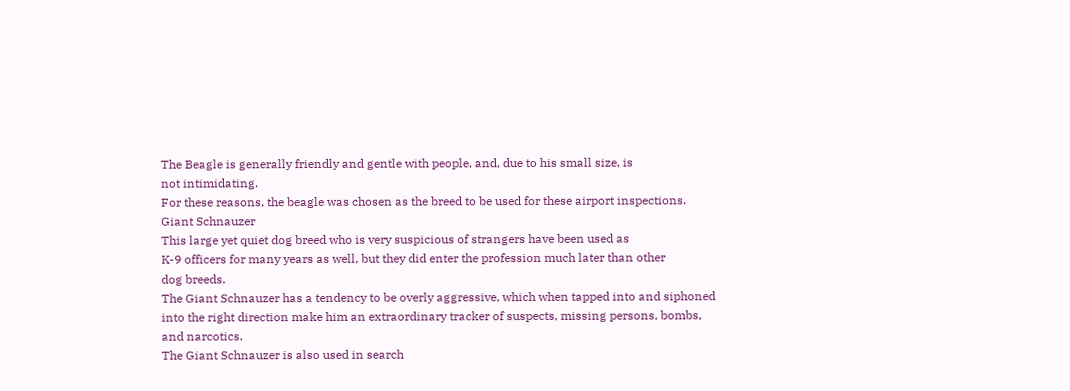The Beagle is generally friendly and gentle with people, and, due to his small size, is
not intimidating.
For these reasons, the beagle was chosen as the breed to be used for these airport inspections.
Giant Schnauzer
This large yet quiet dog breed who is very suspicious of strangers have been used as
K-9 officers for many years as well, but they did enter the profession much later than other
dog breeds.
The Giant Schnauzer has a tendency to be overly aggressive, which when tapped into and siphoned
into the right direction make him an extraordinary tracker of suspects, missing persons, bombs,
and narcotics.
The Giant Schnauzer is also used in search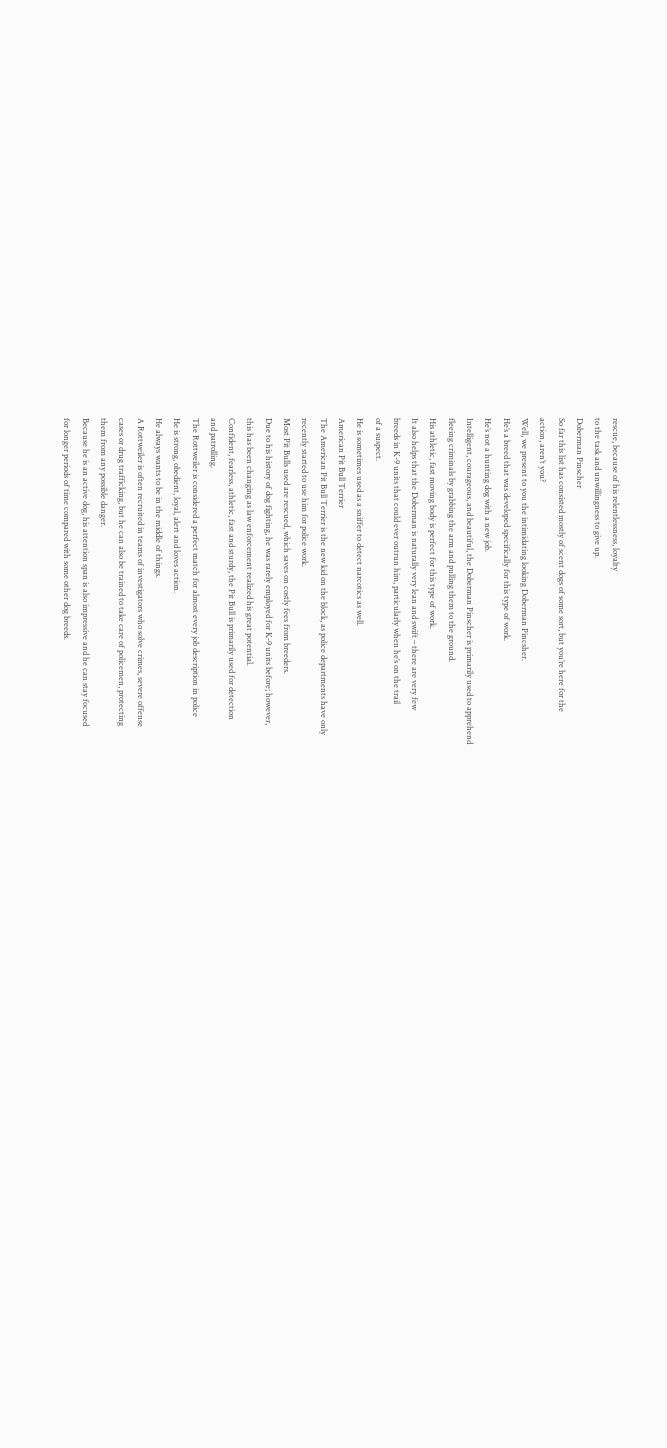rescue, because of his relentlessness, loyalty
to the task and unwillingness to give up.
Doberman Pinscher
So far this list has consisted mostly of scent dogs of some sort, but you’re here for the
action, aren’t you?
Well, we present to you the intimidating looking Doberman Pincsher.
He’s a breed that was developed specifically for this type of work.
He’s not a hunting dog with a new job.
Intelligent, courageous, and beautiful, the Doberman Pinscher is primarily used to apprehend
fleeing criminals by grabbing the arm and pulling them to the ground.
His athletic, fast moving body is perfect for this type of work.
It also helps that the Doberman is naturally very lean and swift – there are very few
breeds in K-9 units that could ever outrun him, particularly when he’s on the trail
of a suspect.
He is sometimes used as a sniffer to detect narcotics as well.
American Pit Bull Terrier
The American Pit Bull Terrier is the new kid on the block, as police departments have only
recently started to use him for police work.
Most Pit Bulls used are rescued, which saves on costly fees from breeders.
Due to his history of dog fighting, he was rarely employed for K-9 units before; however,
this has been changing as law enforcement realized his great potential.
Confident, fearless, athletic, fast and sturdy, the Pit Bull is primarily used for detection
and patrolling.
The Rottweiler is considered a perfect match for almost every job description in police
He is strong, obedient, loyal, alert and loves action.
He always wants to be in the middle of things.
A Rottweiler is often recruited in teams of investigators who solve crimes, severe offense
cases or drug trafficking, but he can also be trained to take care of policemen, protecting
them from any possible danger.
Because he is an active dog, his attention span is also impressive and he can stay focused
for longer periods of time compared with some other dog breeds.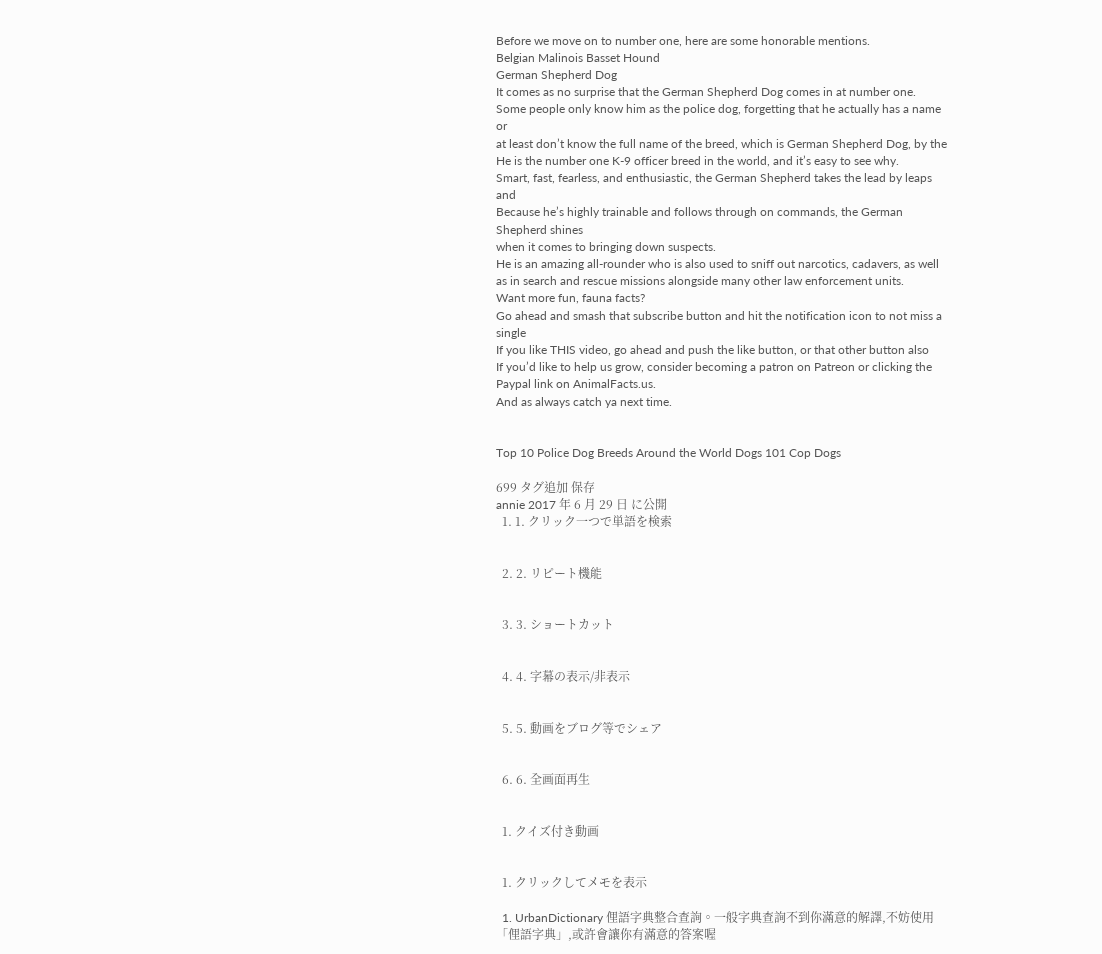Before we move on to number one, here are some honorable mentions.
Belgian Malinois Basset Hound
German Shepherd Dog
It comes as no surprise that the German Shepherd Dog comes in at number one.
Some people only know him as the police dog, forgetting that he actually has a name or
at least don’t know the full name of the breed, which is German Shepherd Dog, by the
He is the number one K-9 officer breed in the world, and it’s easy to see why.
Smart, fast, fearless, and enthusiastic, the German Shepherd takes the lead by leaps and
Because he’s highly trainable and follows through on commands, the German Shepherd shines
when it comes to bringing down suspects.
He is an amazing all-rounder who is also used to sniff out narcotics, cadavers, as well
as in search and rescue missions alongside many other law enforcement units.
Want more fun, fauna facts?
Go ahead and smash that subscribe button and hit the notification icon to not miss a single
If you like THIS video, go ahead and push the like button, or that other button also
If you’d like to help us grow, consider becoming a patron on Patreon or clicking the
Paypal link on AnimalFacts.us.
And as always catch ya next time.


Top 10 Police Dog Breeds Around the World Dogs 101 Cop Dogs

699 タグ追加 保存
annie 2017 年 6 月 29 日 に公開
  1. 1. クリック一つで単語を検索


  2. 2. リピート機能


  3. 3. ショートカット


  4. 4. 字幕の表示/非表示


  5. 5. 動画をブログ等でシェア


  6. 6. 全画面再生


  1. クイズ付き動画


  1. クリックしてメモを表示

  1. UrbanDictionary 俚語字典整合查詢。一般字典查詢不到你滿意的解譯,不妨使用「俚語字典」,或許會讓你有滿意的答案喔